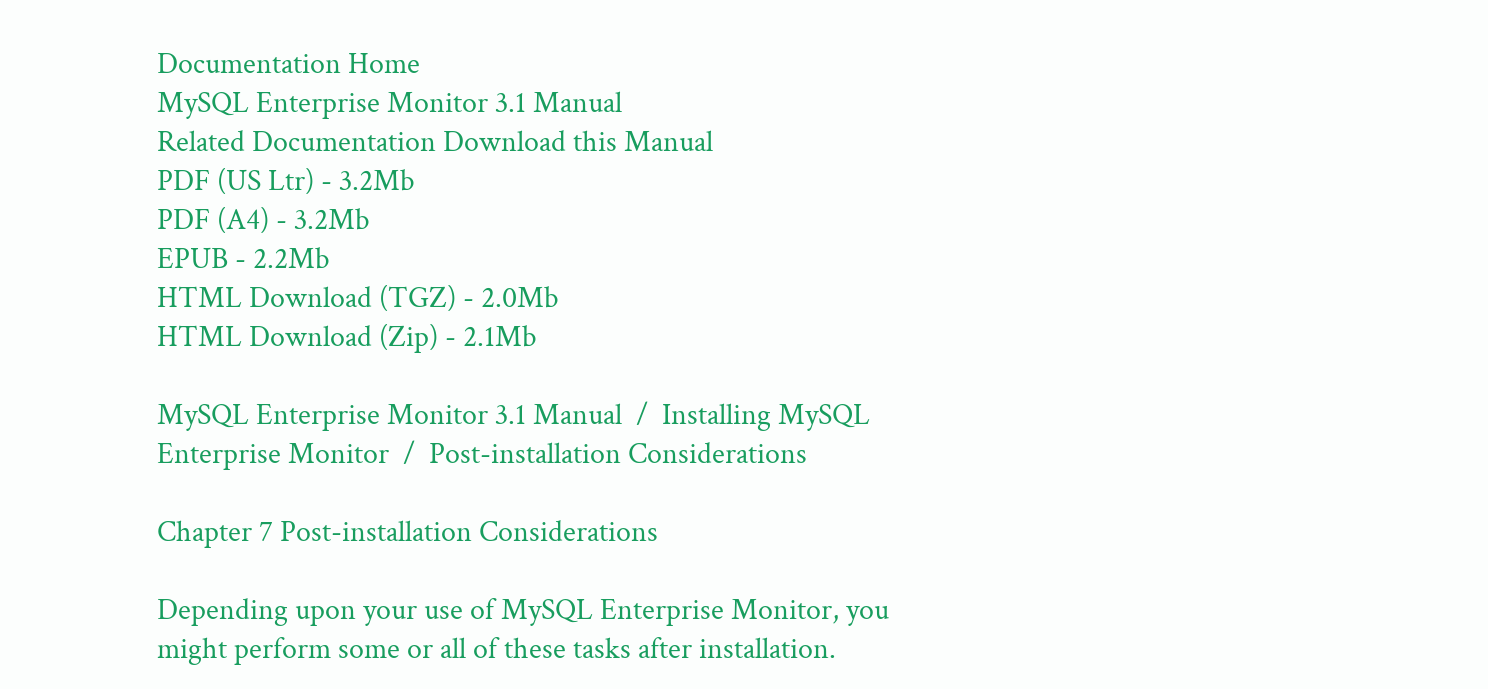Documentation Home
MySQL Enterprise Monitor 3.1 Manual
Related Documentation Download this Manual
PDF (US Ltr) - 3.2Mb
PDF (A4) - 3.2Mb
EPUB - 2.2Mb
HTML Download (TGZ) - 2.0Mb
HTML Download (Zip) - 2.1Mb

MySQL Enterprise Monitor 3.1 Manual  /  Installing MySQL Enterprise Monitor  /  Post-installation Considerations

Chapter 7 Post-installation Considerations

Depending upon your use of MySQL Enterprise Monitor, you might perform some or all of these tasks after installation.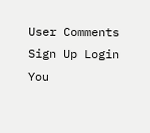User Comments
Sign Up Login You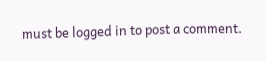must be logged in to post a comment.